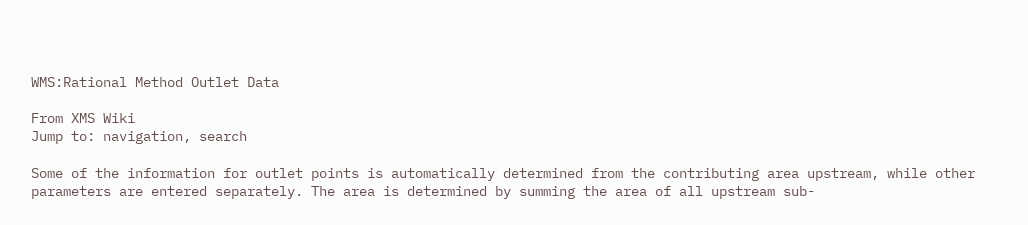WMS:Rational Method Outlet Data

From XMS Wiki
Jump to: navigation, search

Some of the information for outlet points is automatically determined from the contributing area upstream, while other parameters are entered separately. The area is determined by summing the area of all upstream sub-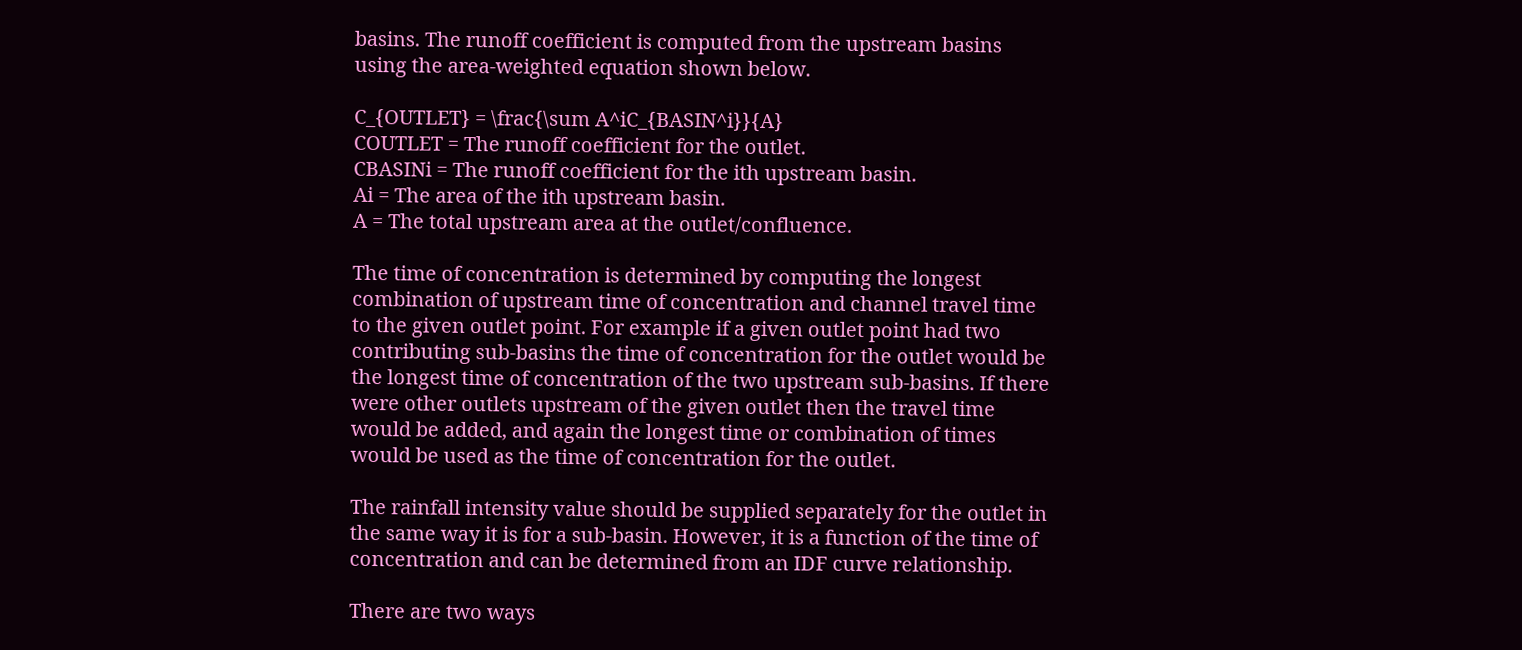basins. The runoff coefficient is computed from the upstream basins using the area-weighted equation shown below.

C_{OUTLET} = \frac{\sum A^iC_{BASIN^i}}{A}
COUTLET = The runoff coefficient for the outlet.
CBASINi = The runoff coefficient for the ith upstream basin.
Ai = The area of the ith upstream basin.
A = The total upstream area at the outlet/confluence.

The time of concentration is determined by computing the longest combination of upstream time of concentration and channel travel time to the given outlet point. For example if a given outlet point had two contributing sub-basins the time of concentration for the outlet would be the longest time of concentration of the two upstream sub-basins. If there were other outlets upstream of the given outlet then the travel time would be added, and again the longest time or combination of times would be used as the time of concentration for the outlet.

The rainfall intensity value should be supplied separately for the outlet in the same way it is for a sub-basin. However, it is a function of the time of concentration and can be determined from an IDF curve relationship.

There are two ways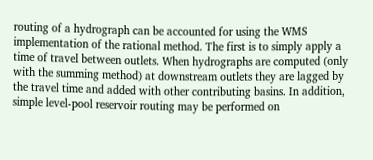routing of a hydrograph can be accounted for using the WMS implementation of the rational method. The first is to simply apply a time of travel between outlets. When hydrographs are computed (only with the summing method) at downstream outlets they are lagged by the travel time and added with other contributing basins. In addition, simple level-pool reservoir routing may be performed on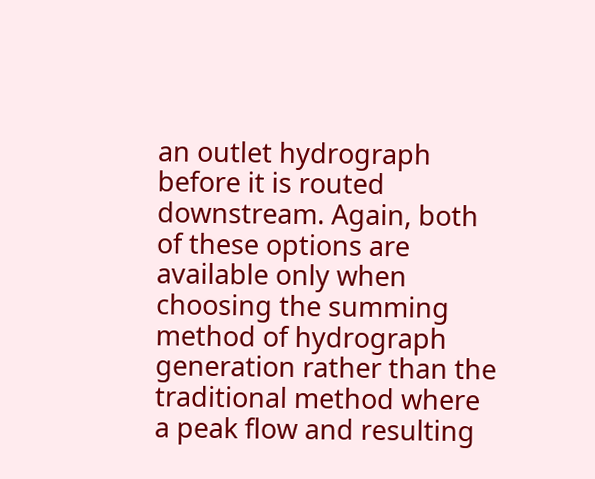an outlet hydrograph before it is routed downstream. Again, both of these options are available only when choosing the summing method of hydrograph generation rather than the traditional method where a peak flow and resulting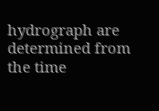hydrograph are determined from the time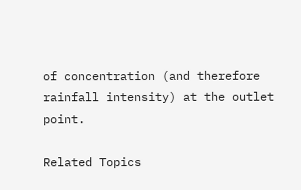of concentration (and therefore rainfall intensity) at the outlet point.

Related Topics